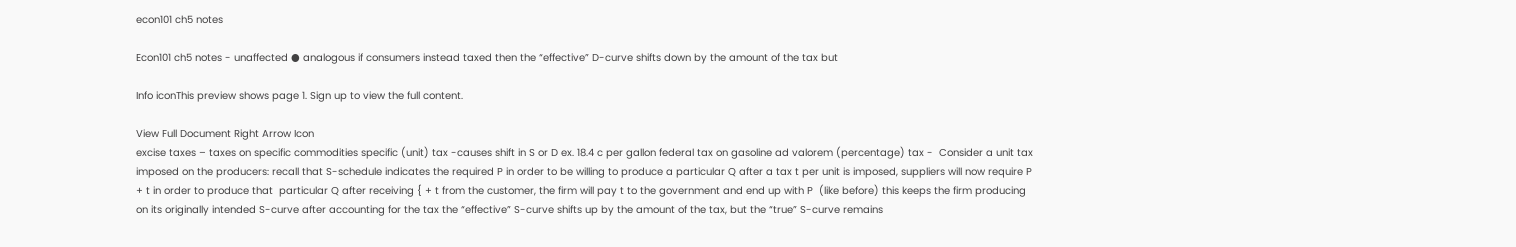econ101 ch5 notes

Econ101 ch5 notes - unaffected ● analogous if consumers instead taxed then the “effective” D-curve shifts down by the amount of the tax but

Info iconThis preview shows page 1. Sign up to view the full content.

View Full Document Right Arrow Icon
excise taxes – taxes on specific commodities specific (unit) tax -causes shift in S or D ex. 18.4 c per gallon federal tax on gasoline ad valorem (percentage) tax -  Consider a unit tax imposed on the producers: recall that S-schedule indicates the required P in order to be willing to produce a particular Q after a tax t per unit is imposed, suppliers will now require P + t in order to produce that  particular Q after receiving { + t from the customer, the firm will pay t to the government and end up with P  (like before) this keeps the firm producing on its originally intended S-curve after accounting for the tax the “effective” S-curve shifts up by the amount of the tax, but the “true” S-curve remains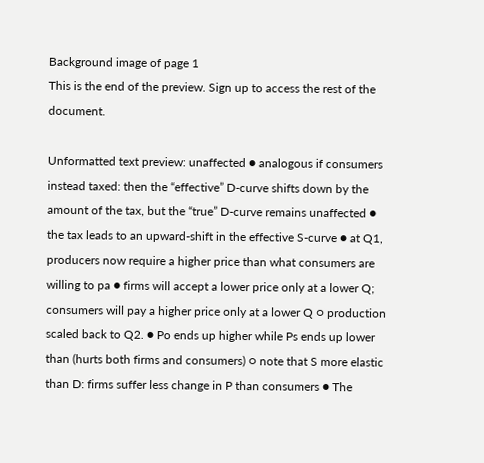Background image of page 1
This is the end of the preview. Sign up to access the rest of the document.

Unformatted text preview: unaffected ● analogous if consumers instead taxed: then the “effective” D-curve shifts down by the amount of the tax, but the “true” D-curve remains unaffected ● the tax leads to an upward-shift in the effective S-curve ● at Q1, producers now require a higher price than what consumers are willing to pa ● firms will accept a lower price only at a lower Q; consumers will pay a higher price only at a lower Q ○ production scaled back to Q2. ● Po ends up higher while Ps ends up lower than (hurts both firms and consumers) ○ note that S more elastic than D: firms suffer less change in P than consumers ● The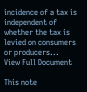incidence of a tax is independent of whether the tax is levied on consumers or producers...
View Full Document

This note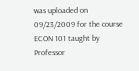was uploaded on 09/23/2009 for the course ECON 101 taught by Professor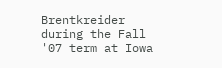Brentkreider during the Fall '07 term at Iowa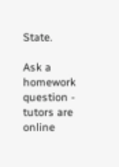State.

Ask a homework question - tutors are online